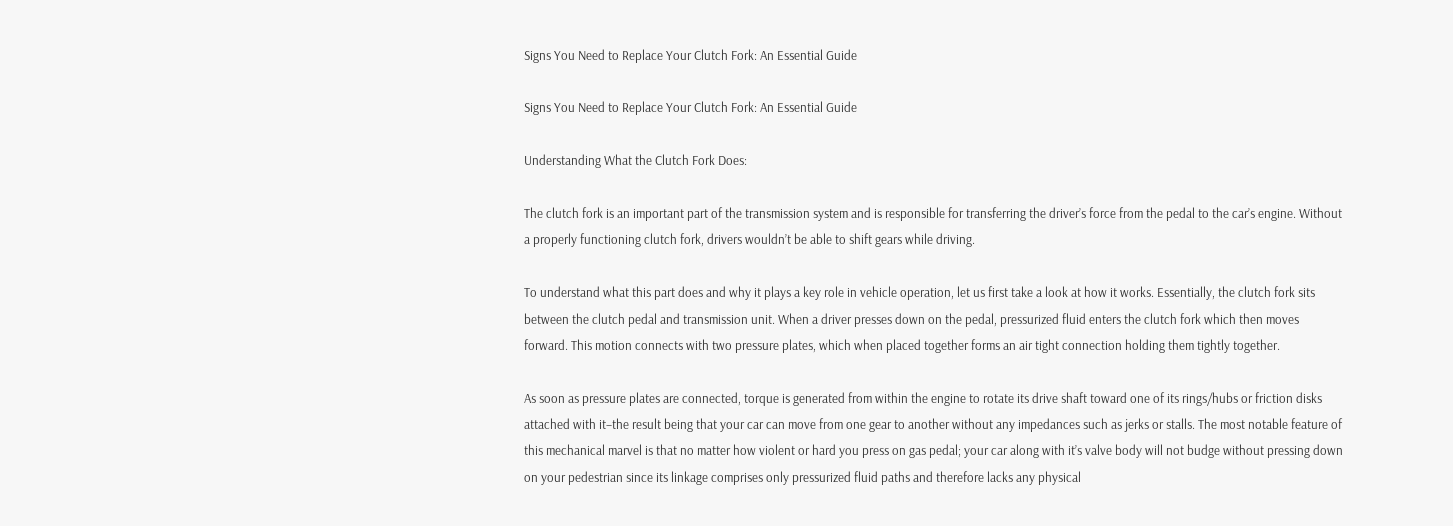Signs You Need to Replace Your Clutch Fork: An Essential Guide

Signs You Need to Replace Your Clutch Fork: An Essential Guide

Understanding What the Clutch Fork Does:

The clutch fork is an important part of the transmission system and is responsible for transferring the driver’s force from the pedal to the car’s engine. Without a properly functioning clutch fork, drivers wouldn’t be able to shift gears while driving.

To understand what this part does and why it plays a key role in vehicle operation, let us first take a look at how it works. Essentially, the clutch fork sits between the clutch pedal and transmission unit. When a driver presses down on the pedal, pressurized fluid enters the clutch fork which then moves forward. This motion connects with two pressure plates, which when placed together forms an air tight connection holding them tightly together.

As soon as pressure plates are connected, torque is generated from within the engine to rotate its drive shaft toward one of its rings/hubs or friction disks attached with it–the result being that your car can move from one gear to another without any impedances such as jerks or stalls. The most notable feature of this mechanical marvel is that no matter how violent or hard you press on gas pedal; your car along with it’s valve body will not budge without pressing down on your pedestrian since its linkage comprises only pressurized fluid paths and therefore lacks any physical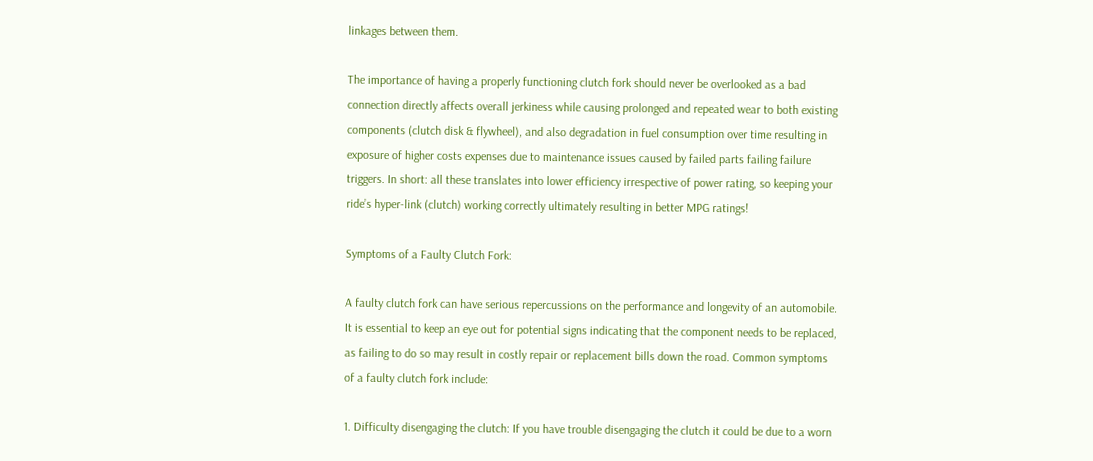linkages between them.

The importance of having a properly functioning clutch fork should never be overlooked as a bad connection directly affects overall jerkiness while causing prolonged and repeated wear to both existing components (clutch disk & flywheel), and also degradation in fuel consumption over time resulting in exposure of higher costs expenses due to maintenance issues caused by failed parts failing failure triggers. In short: all these translates into lower efficiency irrespective of power rating, so keeping your ride’s hyper-link (clutch) working correctly ultimately resulting in better MPG ratings!

Symptoms of a Faulty Clutch Fork:

A faulty clutch fork can have serious repercussions on the performance and longevity of an automobile. It is essential to keep an eye out for potential signs indicating that the component needs to be replaced, as failing to do so may result in costly repair or replacement bills down the road. Common symptoms of a faulty clutch fork include:

1. Difficulty disengaging the clutch: If you have trouble disengaging the clutch it could be due to a worn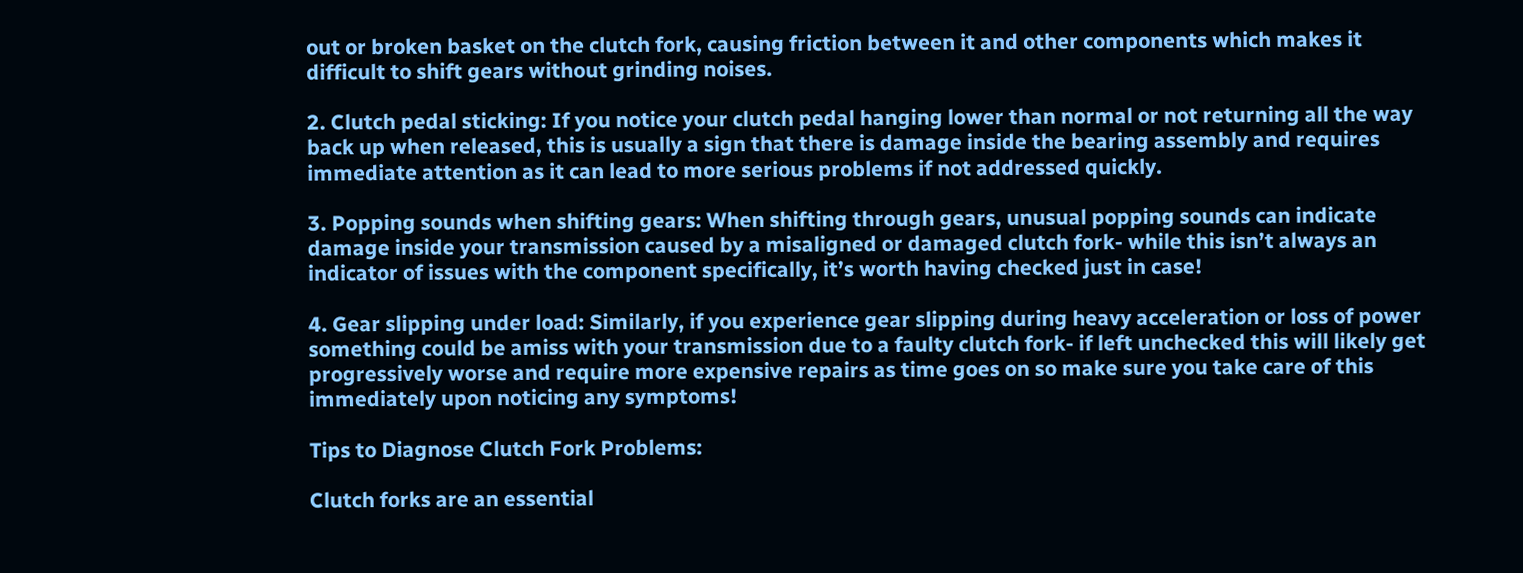out or broken basket on the clutch fork, causing friction between it and other components which makes it difficult to shift gears without grinding noises.

2. Clutch pedal sticking: If you notice your clutch pedal hanging lower than normal or not returning all the way back up when released, this is usually a sign that there is damage inside the bearing assembly and requires immediate attention as it can lead to more serious problems if not addressed quickly.

3. Popping sounds when shifting gears: When shifting through gears, unusual popping sounds can indicate damage inside your transmission caused by a misaligned or damaged clutch fork- while this isn’t always an indicator of issues with the component specifically, it’s worth having checked just in case!

4. Gear slipping under load: Similarly, if you experience gear slipping during heavy acceleration or loss of power something could be amiss with your transmission due to a faulty clutch fork- if left unchecked this will likely get progressively worse and require more expensive repairs as time goes on so make sure you take care of this immediately upon noticing any symptoms!

Tips to Diagnose Clutch Fork Problems:

Clutch forks are an essential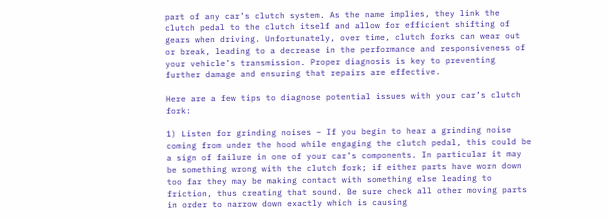part of any car’s clutch system. As the name implies, they link the clutch pedal to the clutch itself and allow for efficient shifting of gears when driving. Unfortunately, over time, clutch forks can wear out or break, leading to a decrease in the performance and responsiveness of your vehicle’s transmission. Proper diagnosis is key to preventing further damage and ensuring that repairs are effective.

Here are a few tips to diagnose potential issues with your car’s clutch fork:

1) Listen for grinding noises – If you begin to hear a grinding noise coming from under the hood while engaging the clutch pedal, this could be a sign of failure in one of your car’s components. In particular it may be something wrong with the clutch fork; if either parts have worn down too far they may be making contact with something else leading to friction, thus creating that sound. Be sure check all other moving parts in order to narrow down exactly which is causing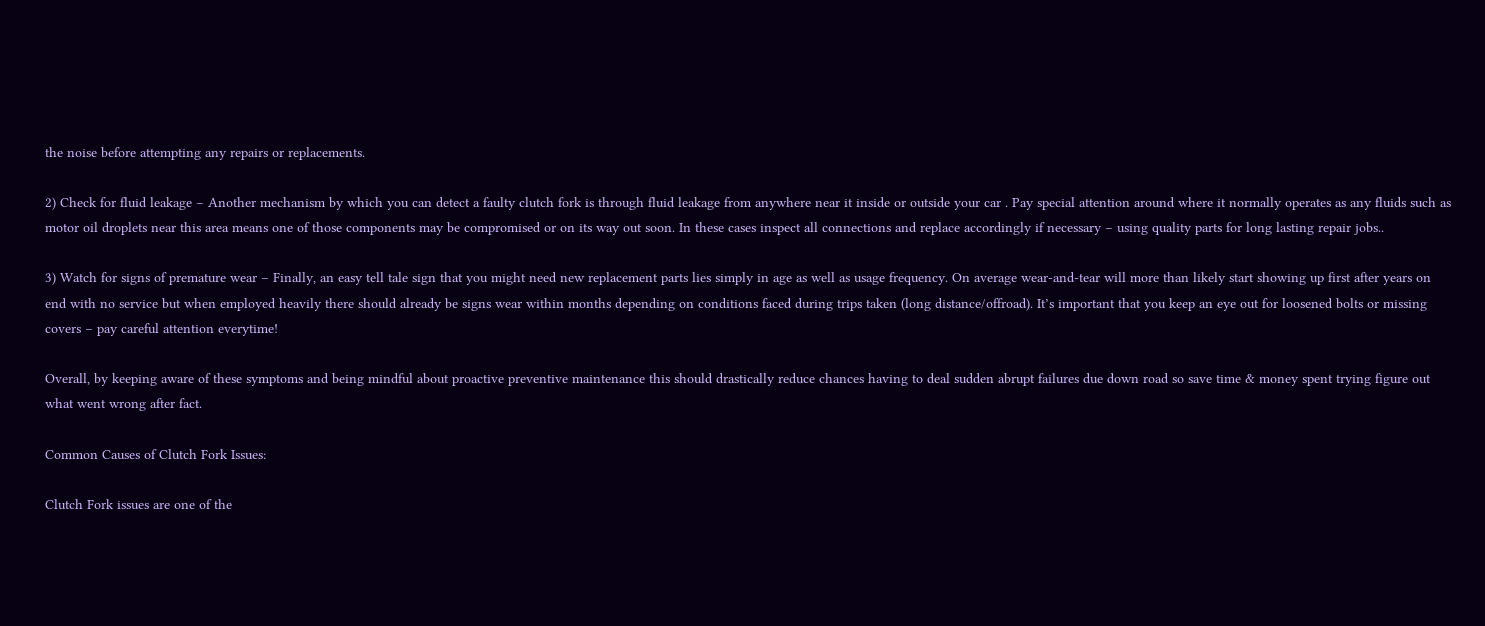the noise before attempting any repairs or replacements.

2) Check for fluid leakage – Another mechanism by which you can detect a faulty clutch fork is through fluid leakage from anywhere near it inside or outside your car . Pay special attention around where it normally operates as any fluids such as motor oil droplets near this area means one of those components may be compromised or on its way out soon. In these cases inspect all connections and replace accordingly if necessary – using quality parts for long lasting repair jobs..

3) Watch for signs of premature wear – Finally, an easy tell tale sign that you might need new replacement parts lies simply in age as well as usage frequency. On average wear-and-tear will more than likely start showing up first after years on end with no service but when employed heavily there should already be signs wear within months depending on conditions faced during trips taken (long distance/offroad). It’s important that you keep an eye out for loosened bolts or missing covers – pay careful attention everytime!

Overall, by keeping aware of these symptoms and being mindful about proactive preventive maintenance this should drastically reduce chances having to deal sudden abrupt failures due down road so save time & money spent trying figure out what went wrong after fact.

Common Causes of Clutch Fork Issues:

Clutch Fork issues are one of the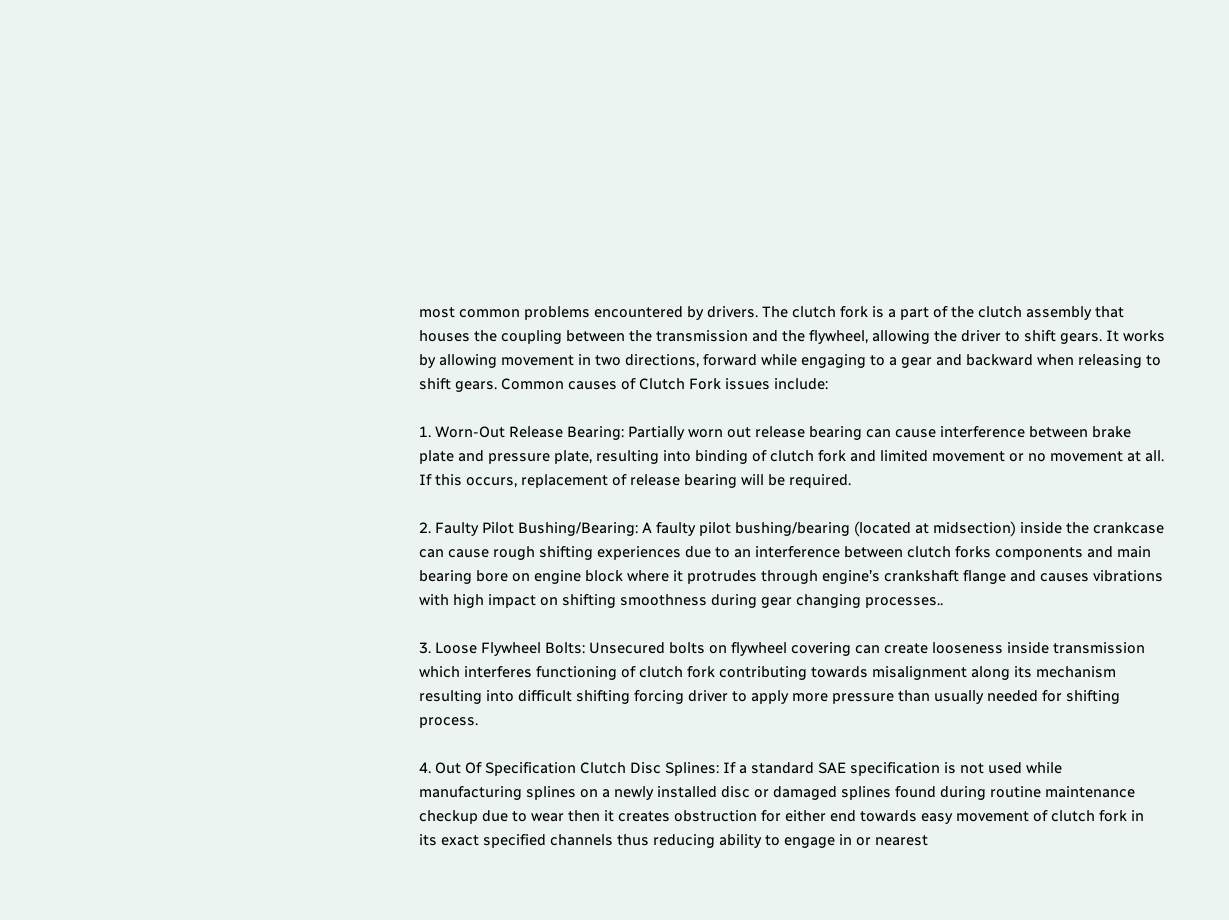most common problems encountered by drivers. The clutch fork is a part of the clutch assembly that houses the coupling between the transmission and the flywheel, allowing the driver to shift gears. It works by allowing movement in two directions, forward while engaging to a gear and backward when releasing to shift gears. Common causes of Clutch Fork issues include:

1. Worn-Out Release Bearing: Partially worn out release bearing can cause interference between brake plate and pressure plate, resulting into binding of clutch fork and limited movement or no movement at all. If this occurs, replacement of release bearing will be required.

2. Faulty Pilot Bushing/Bearing: A faulty pilot bushing/bearing (located at midsection) inside the crankcase can cause rough shifting experiences due to an interference between clutch forks components and main bearing bore on engine block where it protrudes through engine’s crankshaft flange and causes vibrations with high impact on shifting smoothness during gear changing processes..

3. Loose Flywheel Bolts: Unsecured bolts on flywheel covering can create looseness inside transmission which interferes functioning of clutch fork contributing towards misalignment along its mechanism resulting into difficult shifting forcing driver to apply more pressure than usually needed for shifting process.

4. Out Of Specification Clutch Disc Splines: If a standard SAE specification is not used while manufacturing splines on a newly installed disc or damaged splines found during routine maintenance checkup due to wear then it creates obstruction for either end towards easy movement of clutch fork in its exact specified channels thus reducing ability to engage in or nearest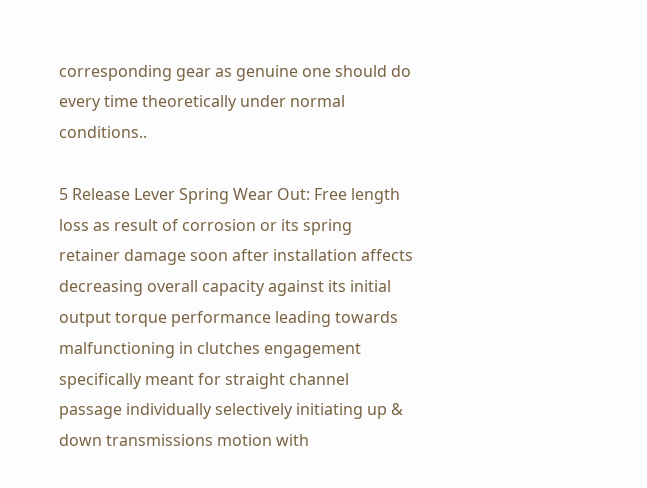corresponding gear as genuine one should do every time theoretically under normal conditions..

5 Release Lever Spring Wear Out: Free length loss as result of corrosion or its spring retainer damage soon after installation affects decreasing overall capacity against its initial output torque performance leading towards malfunctioning in clutches engagement specifically meant for straight channel passage individually selectively initiating up & down transmissions motion with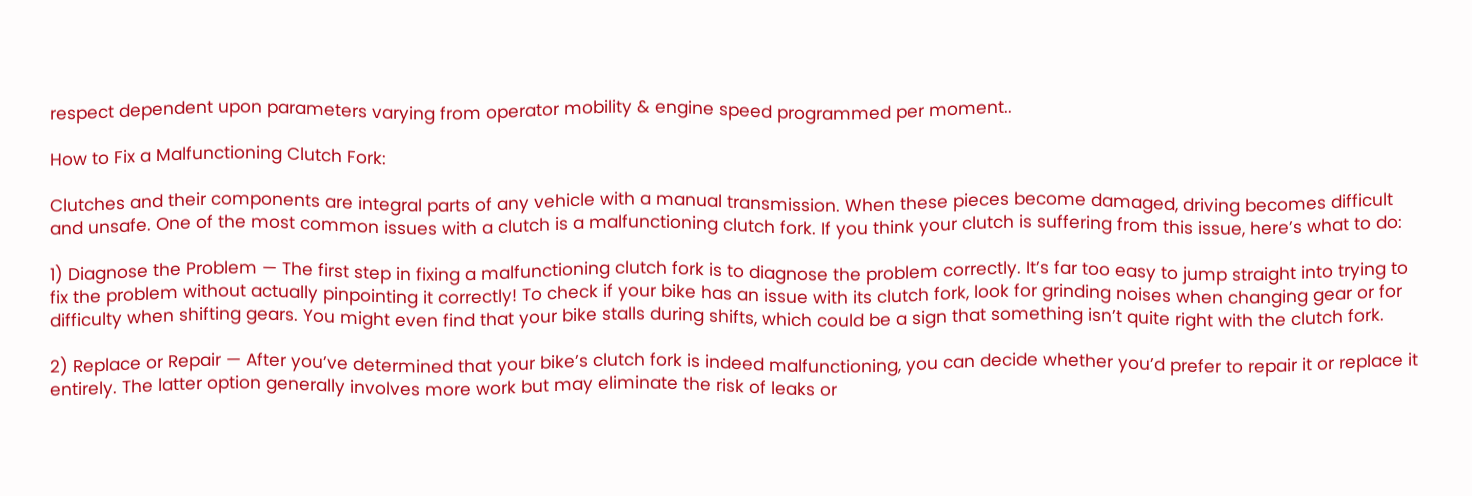respect dependent upon parameters varying from operator mobility & engine speed programmed per moment..

How to Fix a Malfunctioning Clutch Fork:

Clutches and their components are integral parts of any vehicle with a manual transmission. When these pieces become damaged, driving becomes difficult and unsafe. One of the most common issues with a clutch is a malfunctioning clutch fork. If you think your clutch is suffering from this issue, here’s what to do:

1) Diagnose the Problem — The first step in fixing a malfunctioning clutch fork is to diagnose the problem correctly. It’s far too easy to jump straight into trying to fix the problem without actually pinpointing it correctly! To check if your bike has an issue with its clutch fork, look for grinding noises when changing gear or for difficulty when shifting gears. You might even find that your bike stalls during shifts, which could be a sign that something isn’t quite right with the clutch fork.

2) Replace or Repair — After you’ve determined that your bike’s clutch fork is indeed malfunctioning, you can decide whether you’d prefer to repair it or replace it entirely. The latter option generally involves more work but may eliminate the risk of leaks or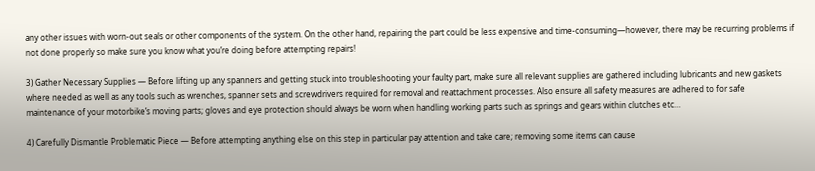any other issues with worn-out seals or other components of the system. On the other hand, repairing the part could be less expensive and time-consuming—however, there may be recurring problems if not done properly so make sure you know what you’re doing before attempting repairs!

3) Gather Necessary Supplies — Before lifting up any spanners and getting stuck into troubleshooting your faulty part, make sure all relevant supplies are gathered including lubricants and new gaskets where needed as well as any tools such as wrenches, spanner sets and screwdrivers required for removal and reattachment processes. Also ensure all safety measures are adhered to for safe maintenance of your motorbike’s moving parts; gloves and eye protection should always be worn when handling working parts such as springs and gears within clutches etc…

4) Carefully Dismantle Problematic Piece — Before attempting anything else on this step in particular pay attention and take care; removing some items can cause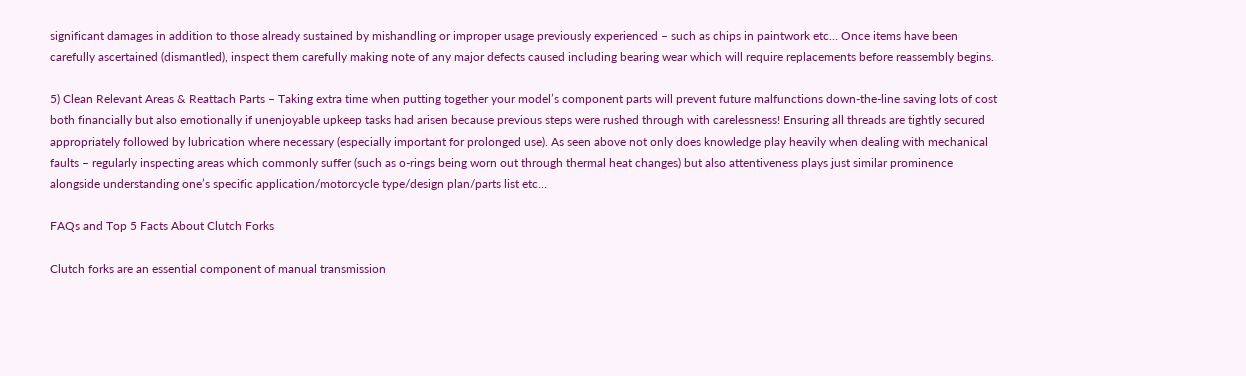significant damages in addition to those already sustained by mishandling or improper usage previously experienced – such as chips in paintwork etc… Once items have been carefully ascertained (dismantled), inspect them carefully making note of any major defects caused including bearing wear which will require replacements before reassembly begins.

5) Clean Relevant Areas & Reattach Parts – Taking extra time when putting together your model’s component parts will prevent future malfunctions down-the-line saving lots of cost both financially but also emotionally if unenjoyable upkeep tasks had arisen because previous steps were rushed through with carelessness! Ensuring all threads are tightly secured appropriately followed by lubrication where necessary (especially important for prolonged use). As seen above not only does knowledge play heavily when dealing with mechanical faults – regularly inspecting areas which commonly suffer (such as o-rings being worn out through thermal heat changes) but also attentiveness plays just similar prominence alongside understanding one’s specific application/motorcycle type/design plan/parts list etc…

FAQs and Top 5 Facts About Clutch Forks

Clutch forks are an essential component of manual transmission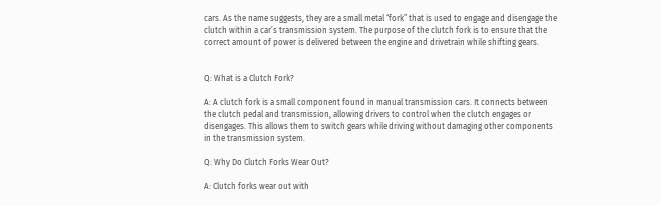cars. As the name suggests, they are a small metal “fork” that is used to engage and disengage the clutch within a car’s transmission system. The purpose of the clutch fork is to ensure that the correct amount of power is delivered between the engine and drivetrain while shifting gears.


Q: What is a Clutch Fork?

A: A clutch fork is a small component found in manual transmission cars. It connects between the clutch pedal and transmission, allowing drivers to control when the clutch engages or disengages. This allows them to switch gears while driving without damaging other components in the transmission system.

Q: Why Do Clutch Forks Wear Out?

A: Clutch forks wear out with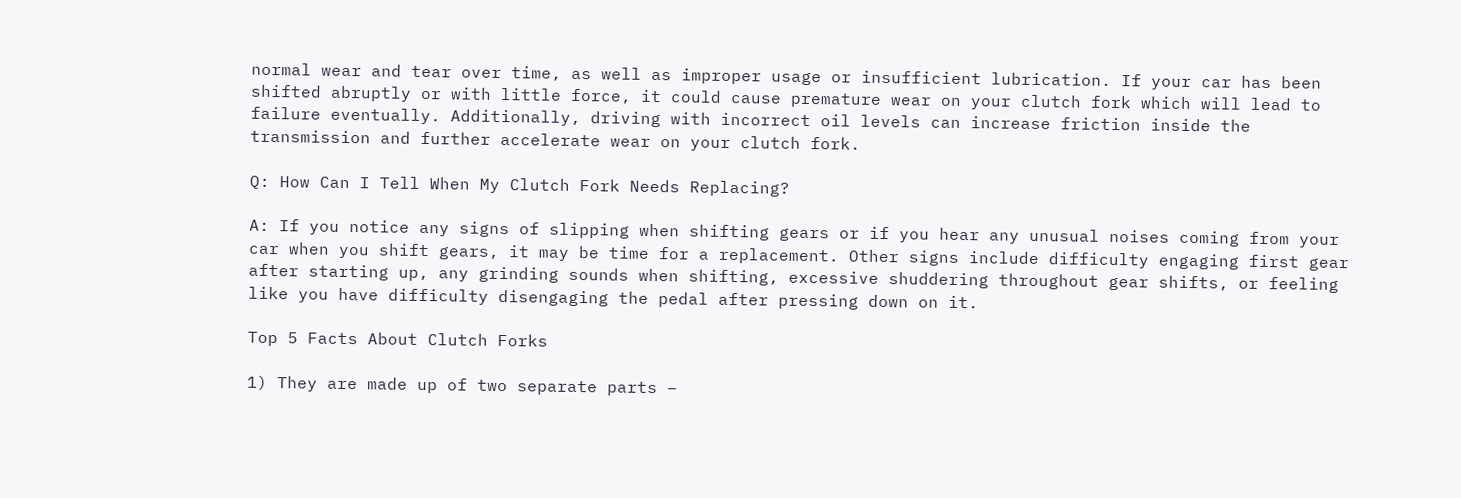normal wear and tear over time, as well as improper usage or insufficient lubrication. If your car has been shifted abruptly or with little force, it could cause premature wear on your clutch fork which will lead to failure eventually. Additionally, driving with incorrect oil levels can increase friction inside the transmission and further accelerate wear on your clutch fork.

Q: How Can I Tell When My Clutch Fork Needs Replacing?

A: If you notice any signs of slipping when shifting gears or if you hear any unusual noises coming from your car when you shift gears, it may be time for a replacement. Other signs include difficulty engaging first gear after starting up, any grinding sounds when shifting, excessive shuddering throughout gear shifts, or feeling like you have difficulty disengaging the pedal after pressing down on it.

Top 5 Facts About Clutch Forks

1) They are made up of two separate parts –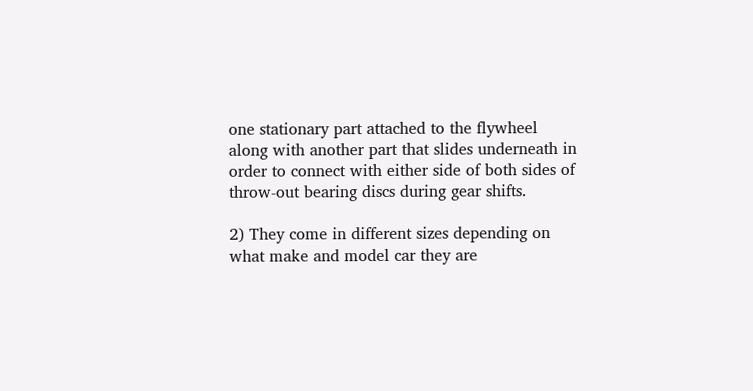one stationary part attached to the flywheel along with another part that slides underneath in order to connect with either side of both sides of throw-out bearing discs during gear shifts.

2) They come in different sizes depending on what make and model car they are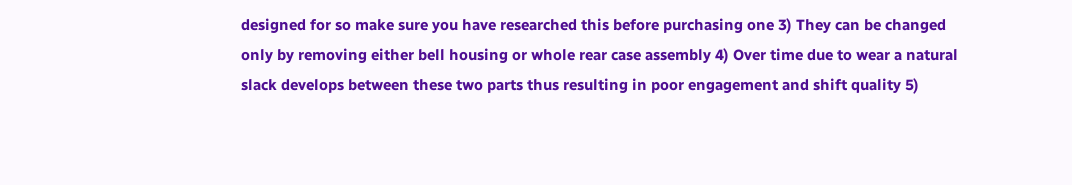designed for so make sure you have researched this before purchasing one 3) They can be changed only by removing either bell housing or whole rear case assembly 4) Over time due to wear a natural slack develops between these two parts thus resulting in poor engagement and shift quality 5)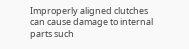Improperly aligned clutches can cause damage to internal parts such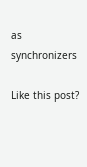as synchronizers

Like this post?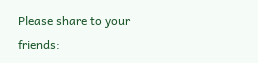Please share to your friends: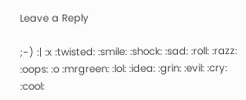Leave a Reply

;-) :| :x :twisted: :smile: :shock: :sad: :roll: :razz: :oops: :o :mrgreen: :lol: :idea: :grin: :evil: :cry: :cool: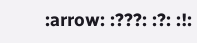:arrow: :???: :?: :!: